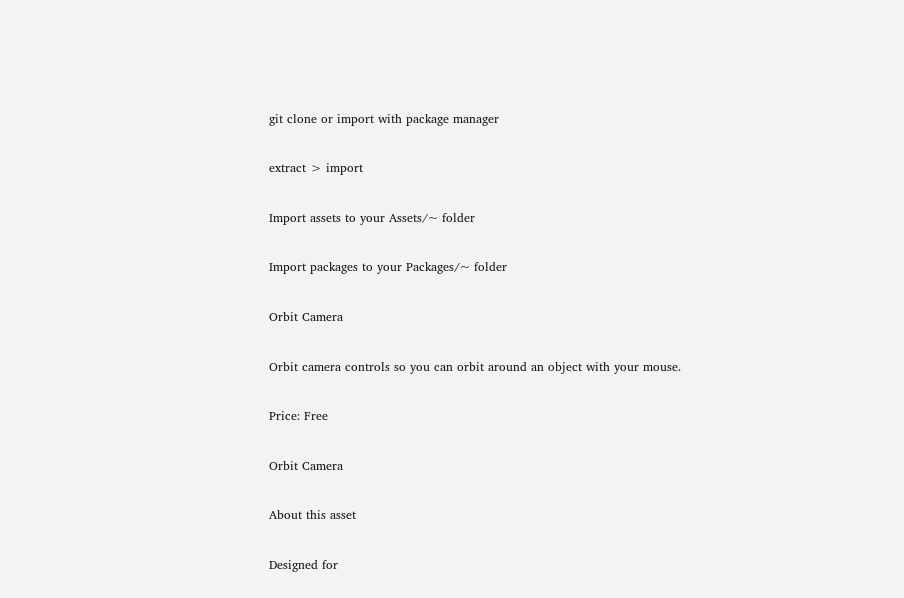git clone or import with package manager

extract > import

Import assets to your Assets/~ folder

Import packages to your Packages/~ folder

Orbit Camera

Orbit camera controls so you can orbit around an object with your mouse.

Price: Free

Orbit Camera

About this asset

Designed for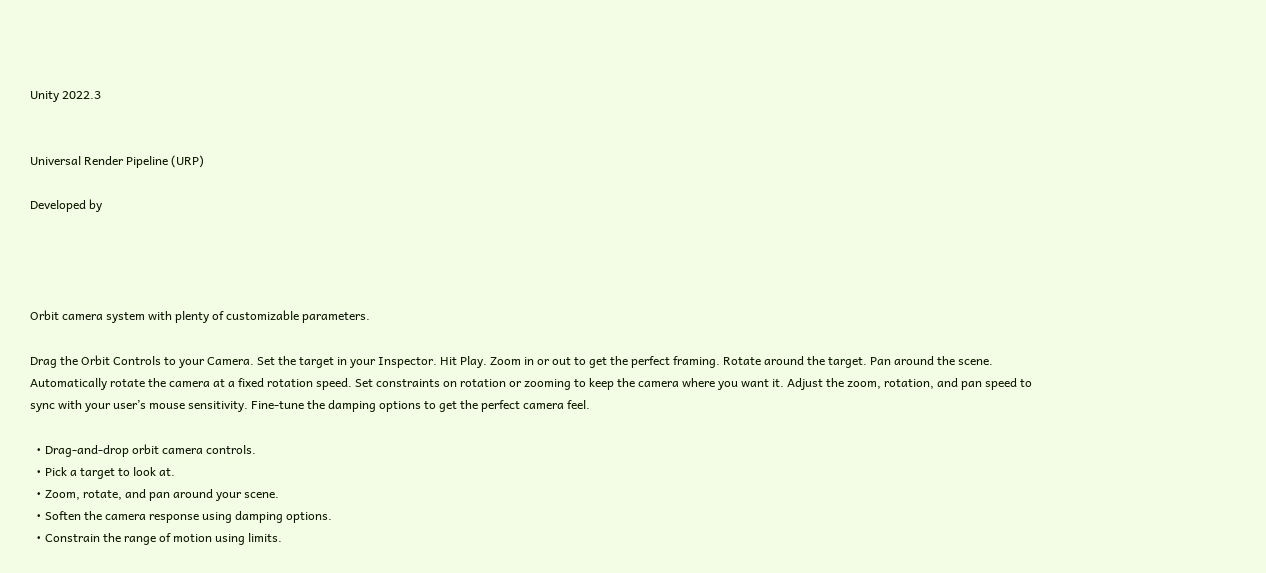Unity 2022.3


Universal Render Pipeline (URP)

Developed by




Orbit camera system with plenty of customizable parameters.

Drag the Orbit Controls to your Camera. Set the target in your Inspector. Hit Play. Zoom in or out to get the perfect framing. Rotate around the target. Pan around the scene. Automatically rotate the camera at a fixed rotation speed. Set constraints on rotation or zooming to keep the camera where you want it. Adjust the zoom, rotation, and pan speed to sync with your user’s mouse sensitivity. Fine-tune the damping options to get the perfect camera feel.

  • Drag-and-drop orbit camera controls.
  • Pick a target to look at.
  • Zoom, rotate, and pan around your scene.
  • Soften the camera response using damping options.
  • Constrain the range of motion using limits.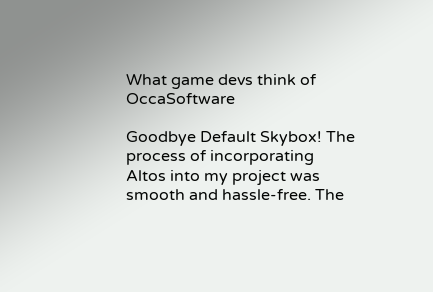What game devs think of OccaSoftware

Goodbye Default Skybox! The process of incorporating Altos into my project was smooth and hassle-free. The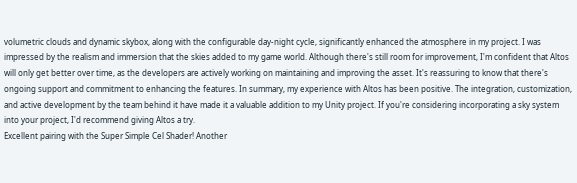volumetric clouds and dynamic skybox, along with the configurable day-night cycle, significantly enhanced the atmosphere in my project. I was impressed by the realism and immersion that the skies added to my game world. Although there's still room for improvement, I'm confident that Altos will only get better over time, as the developers are actively working on maintaining and improving the asset. It's reassuring to know that there's ongoing support and commitment to enhancing the features. In summary, my experience with Altos has been positive. The integration, customization, and active development by the team behind it have made it a valuable addition to my Unity project. If you're considering incorporating a sky system into your project, I'd recommend giving Altos a try.
Excellent pairing with the Super Simple Cel Shader! Another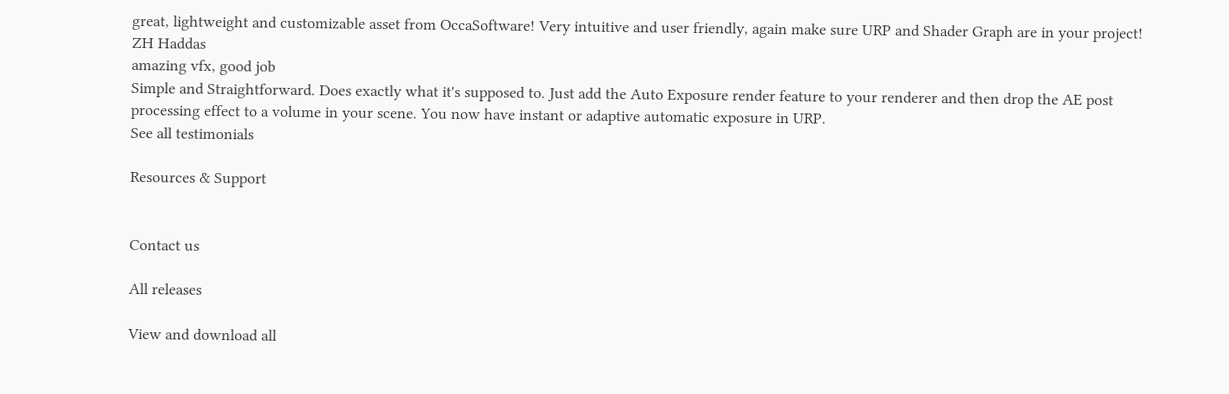great, lightweight and customizable asset from OccaSoftware! Very intuitive and user friendly, again make sure URP and Shader Graph are in your project!
ZH Haddas
amazing vfx, good job
Simple and Straightforward. Does exactly what it's supposed to. Just add the Auto Exposure render feature to your renderer and then drop the AE post processing effect to a volume in your scene. You now have instant or adaptive automatic exposure in URP.
See all testimonials

Resources & Support


Contact us

All releases

View and download all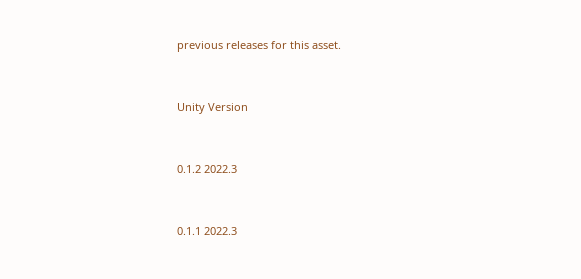previous releases for this asset.


Unity Version


0.1.2 2022.3


0.1.1 2022.3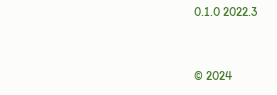0.1.0 2022.3


© 2024